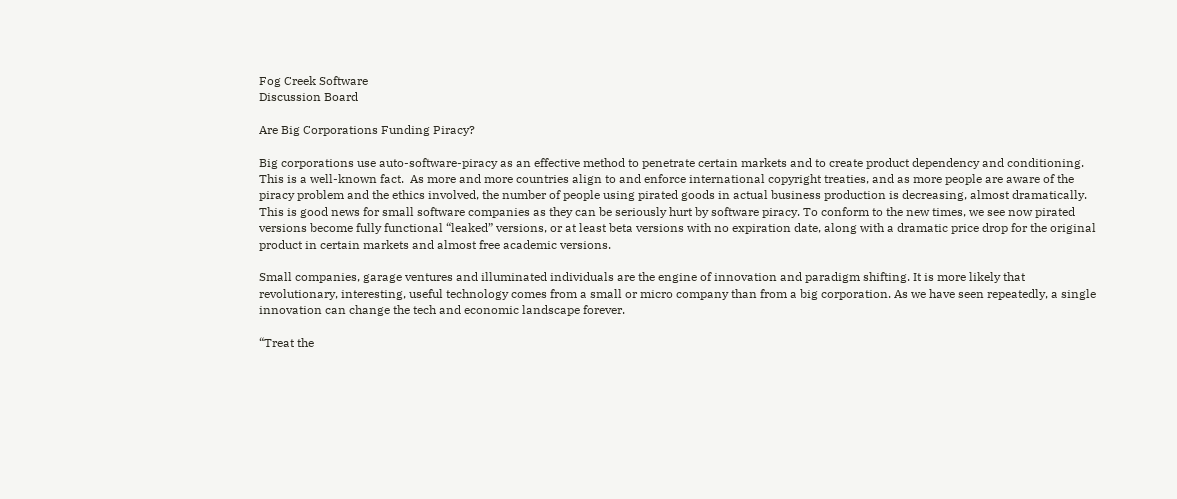Fog Creek Software
Discussion Board

Are Big Corporations Funding Piracy?

Big corporations use auto-software-piracy as an effective method to penetrate certain markets and to create product dependency and conditioning. This is a well-known fact.  As more and more countries align to and enforce international copyright treaties, and as more people are aware of the piracy problem and the ethics involved, the number of people using pirated goods in actual business production is decreasing, almost dramatically. This is good news for small software companies as they can be seriously hurt by software piracy. To conform to the new times, we see now pirated versions become fully functional “leaked” versions, or at least beta versions with no expiration date, along with a dramatic price drop for the original product in certain markets and almost free academic versions.

Small companies, garage ventures and illuminated individuals are the engine of innovation and paradigm shifting. It is more likely that revolutionary, interesting, useful technology comes from a small or micro company than from a big corporation. As we have seen repeatedly, a single innovation can change the tech and economic landscape forever.

“Treat the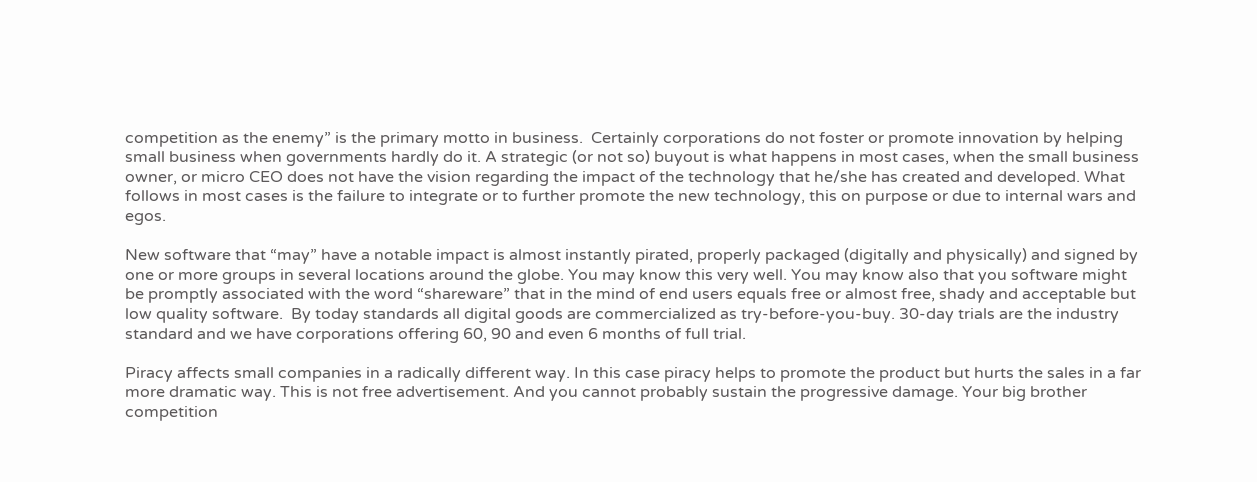competition as the enemy” is the primary motto in business.  Certainly corporations do not foster or promote innovation by helping small business when governments hardly do it. A strategic (or not so) buyout is what happens in most cases, when the small business owner, or micro CEO does not have the vision regarding the impact of the technology that he/she has created and developed. What follows in most cases is the failure to integrate or to further promote the new technology, this on purpose or due to internal wars and egos.

New software that “may” have a notable impact is almost instantly pirated, properly packaged (digitally and physically) and signed by one or more groups in several locations around the globe. You may know this very well. You may know also that you software might be promptly associated with the word “shareware” that in the mind of end users equals free or almost free, shady and acceptable but low quality software.  By today standards all digital goods are commercialized as try-before-you-buy. 30-day trials are the industry standard and we have corporations offering 60, 90 and even 6 months of full trial.

Piracy affects small companies in a radically different way. In this case piracy helps to promote the product but hurts the sales in a far more dramatic way. This is not free advertisement. And you cannot probably sustain the progressive damage. Your big brother competition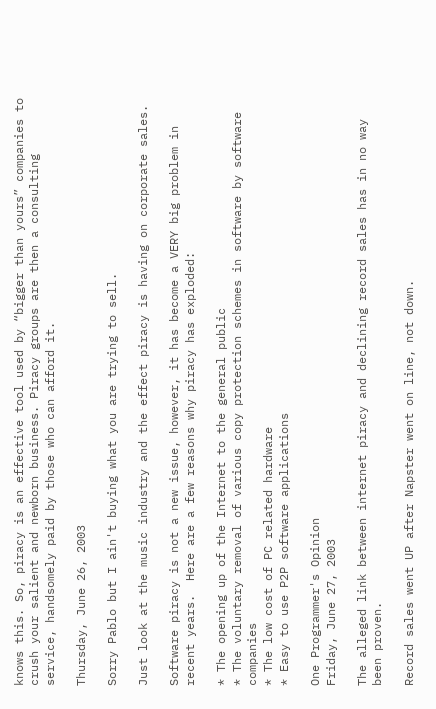knows this. So, piracy is an effective tool used by “bigger than yours” companies to crush your salient and newborn business. Piracy groups are then a consulting service, handsomely paid by those who can afford it.

Thursday, June 26, 2003

Sorry Pablo but I ain't buying what you are trying to sell.

Just look at the music industry and the effect piracy is having on corporate sales.

Software piracy is not a new issue, however, it has become a VERY big problem in recent years.  Here are a few reasons why piracy has exploded:

* The opening up of the Internet to the general public
* The voluntary removal of various copy protection schemes in software by software companies
* The low cost of PC related hardware
* Easy to use P2P software applications

One Programmer's Opinion
Friday, June 27, 2003

The alleged link between internet piracy and declining record sales has in no way been proven.

Record sales went UP after Napster went on line, not down.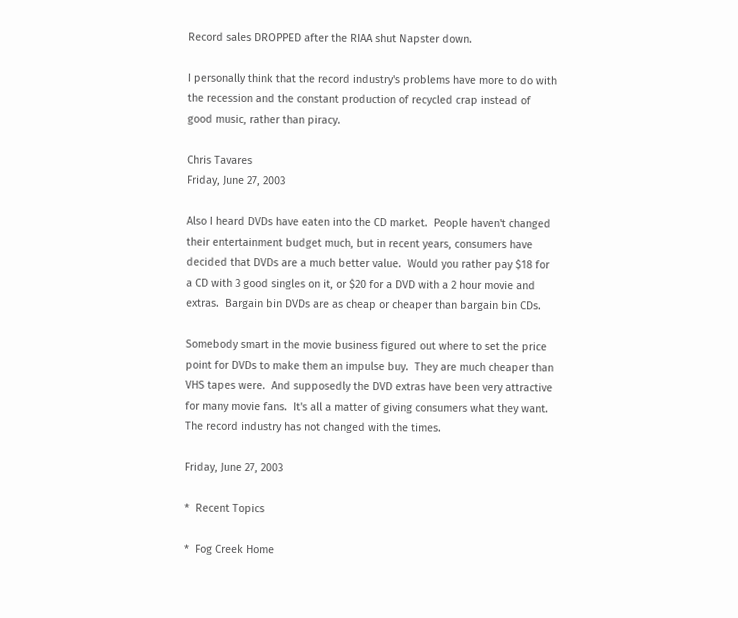Record sales DROPPED after the RIAA shut Napster down.

I personally think that the record industry's problems have more to do with the recession and the constant production of recycled crap instead of good music, rather than piracy.

Chris Tavares
Friday, June 27, 2003

Also I heard DVDs have eaten into the CD market.  People haven't changed their entertainment budget much, but in recent years, consumers have decided that DVDs are a much better value.  Would you rather pay $18 for a CD with 3 good singles on it, or $20 for a DVD with a 2 hour movie and extras.  Bargain bin DVDs are as cheap or cheaper than bargain bin CDs.

Somebody smart in the movie business figured out where to set the price point for DVDs to make them an impulse buy.  They are much cheaper than VHS tapes were.  And supposedly the DVD extras have been very attractive for many movie fans.  It's all a matter of giving consumers what they want.  The record industry has not changed with the times.

Friday, June 27, 2003

*  Recent Topics

*  Fog Creek Home